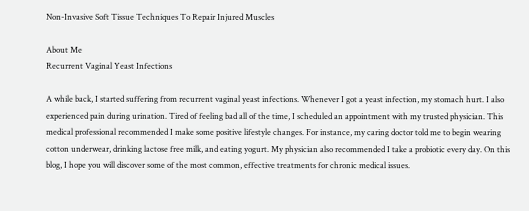Non-Invasive Soft Tissue Techniques To Repair Injured Muscles

About Me
Recurrent Vaginal Yeast Infections

A while back, I started suffering from recurrent vaginal yeast infections. Whenever I got a yeast infection, my stomach hurt. I also experienced pain during urination. Tired of feeling bad all of the time, I scheduled an appointment with my trusted physician. This medical professional recommended I make some positive lifestyle changes. For instance, my caring doctor told me to begin wearing cotton underwear, drinking lactose free milk, and eating yogurt. My physician also recommended I take a probiotic every day. On this blog, I hope you will discover some of the most common, effective treatments for chronic medical issues.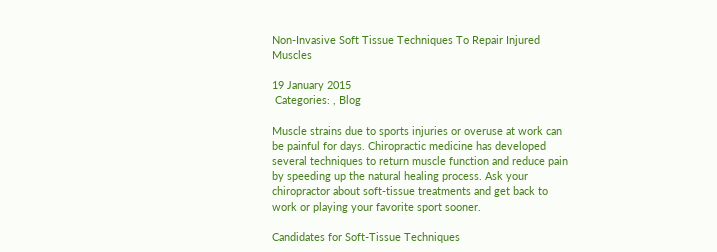Non-Invasive Soft Tissue Techniques To Repair Injured Muscles

19 January 2015
 Categories: , Blog

Muscle strains due to sports injuries or overuse at work can be painful for days. Chiropractic medicine has developed several techniques to return muscle function and reduce pain by speeding up the natural healing process. Ask your chiropractor about soft-tissue treatments and get back to work or playing your favorite sport sooner.

Candidates for Soft-Tissue Techniques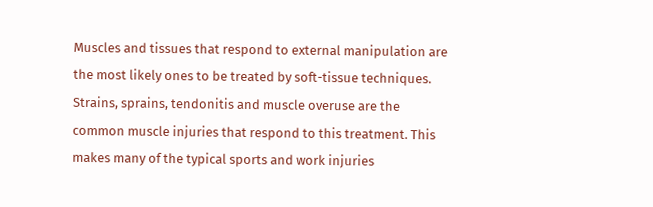Muscles and tissues that respond to external manipulation are the most likely ones to be treated by soft-tissue techniques. Strains, sprains, tendonitis and muscle overuse are the common muscle injuries that respond to this treatment. This makes many of the typical sports and work injuries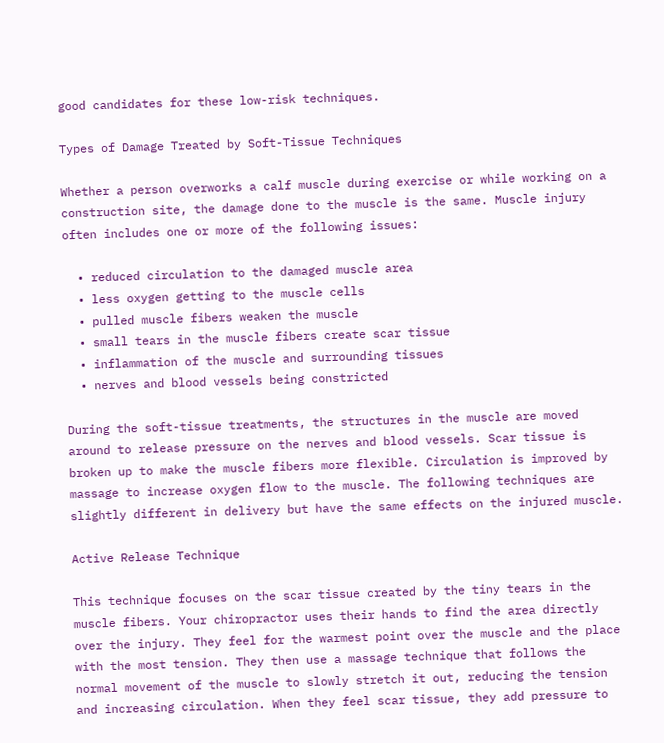good candidates for these low-risk techniques.

Types of Damage Treated by Soft-Tissue Techniques

Whether a person overworks a calf muscle during exercise or while working on a construction site, the damage done to the muscle is the same. Muscle injury often includes one or more of the following issues:

  • reduced circulation to the damaged muscle area
  • less oxygen getting to the muscle cells
  • pulled muscle fibers weaken the muscle
  • small tears in the muscle fibers create scar tissue
  • inflammation of the muscle and surrounding tissues
  • nerves and blood vessels being constricted

During the soft-tissue treatments, the structures in the muscle are moved around to release pressure on the nerves and blood vessels. Scar tissue is broken up to make the muscle fibers more flexible. Circulation is improved by massage to increase oxygen flow to the muscle. The following techniques are slightly different in delivery but have the same effects on the injured muscle.

Active Release Technique

This technique focuses on the scar tissue created by the tiny tears in the muscle fibers. Your chiropractor uses their hands to find the area directly over the injury. They feel for the warmest point over the muscle and the place with the most tension. They then use a massage technique that follows the normal movement of the muscle to slowly stretch it out, reducing the tension and increasing circulation. When they feel scar tissue, they add pressure to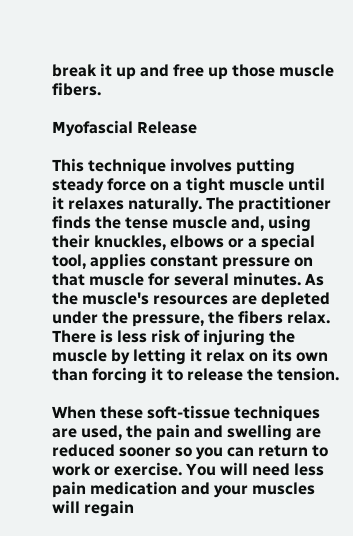break it up and free up those muscle fibers.

Myofascial Release

This technique involves putting steady force on a tight muscle until it relaxes naturally. The practitioner finds the tense muscle and, using their knuckles, elbows or a special tool, applies constant pressure on that muscle for several minutes. As the muscle's resources are depleted under the pressure, the fibers relax. There is less risk of injuring the muscle by letting it relax on its own than forcing it to release the tension.

When these soft-tissue techniques are used, the pain and swelling are reduced sooner so you can return to work or exercise. You will need less pain medication and your muscles will regain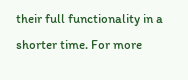their full functionality in a shorter time. For more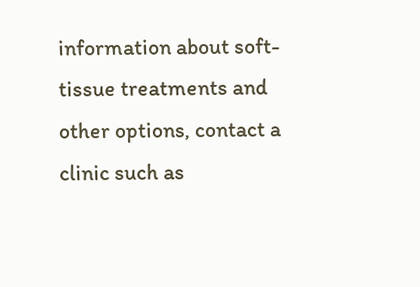information about soft-tissue treatments and other options, contact a clinic such as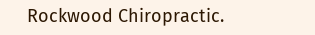Rockwood Chiropractic.